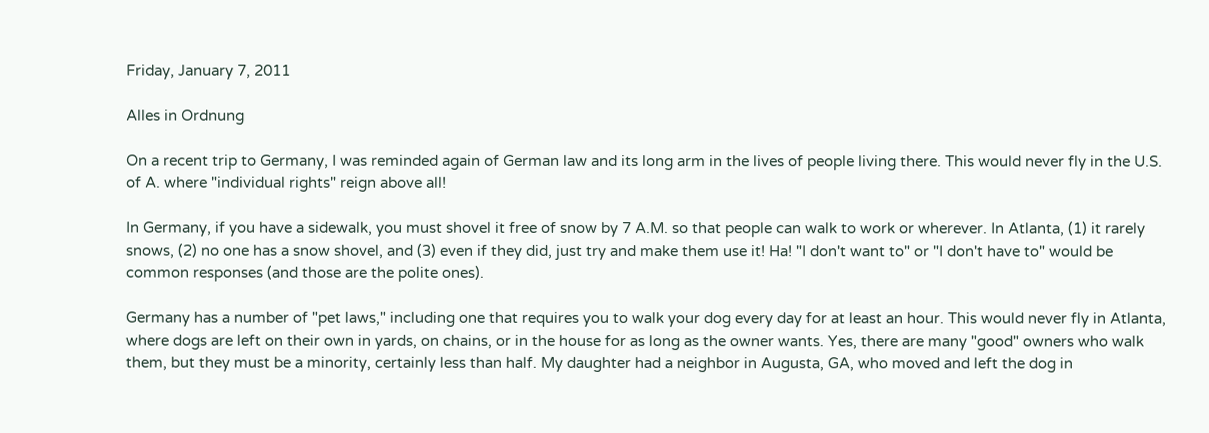Friday, January 7, 2011

Alles in Ordnung

On a recent trip to Germany, I was reminded again of German law and its long arm in the lives of people living there. This would never fly in the U.S. of A. where "individual rights" reign above all!

In Germany, if you have a sidewalk, you must shovel it free of snow by 7 A.M. so that people can walk to work or wherever. In Atlanta, (1) it rarely snows, (2) no one has a snow shovel, and (3) even if they did, just try and make them use it! Ha! "I don't want to" or "I don't have to" would be common responses (and those are the polite ones).

Germany has a number of "pet laws," including one that requires you to walk your dog every day for at least an hour. This would never fly in Atlanta, where dogs are left on their own in yards, on chains, or in the house for as long as the owner wants. Yes, there are many "good" owners who walk them, but they must be a minority, certainly less than half. My daughter had a neighbor in Augusta, GA, who moved and left the dog in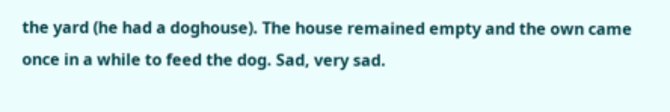the yard (he had a doghouse). The house remained empty and the own came once in a while to feed the dog. Sad, very sad.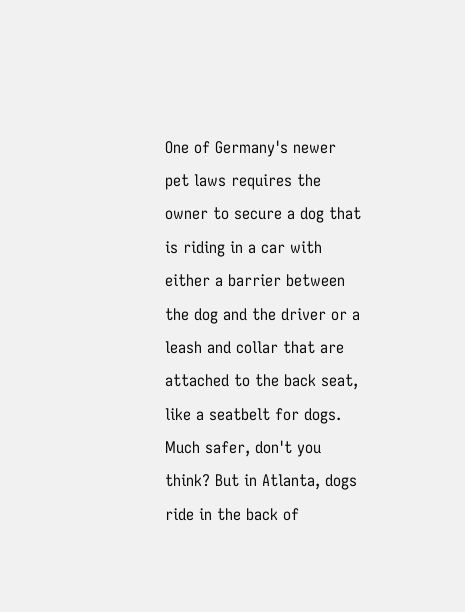One of Germany's newer pet laws requires the owner to secure a dog that is riding in a car with either a barrier between the dog and the driver or a leash and collar that are attached to the back seat, like a seatbelt for dogs. Much safer, don't you think? But in Atlanta, dogs ride in the back of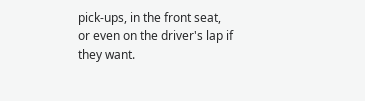pick-ups, in the front seat, or even on the driver's lap if they want.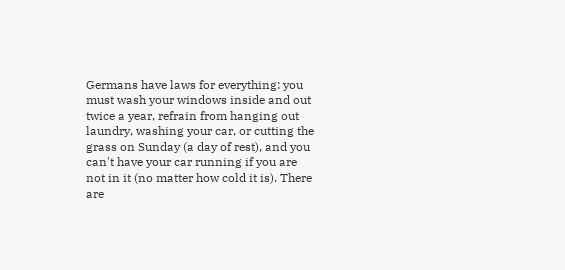Germans have laws for everything: you must wash your windows inside and out twice a year, refrain from hanging out laundry, washing your car, or cutting the grass on Sunday (a day of rest), and you can't have your car running if you are not in it (no matter how cold it is). There are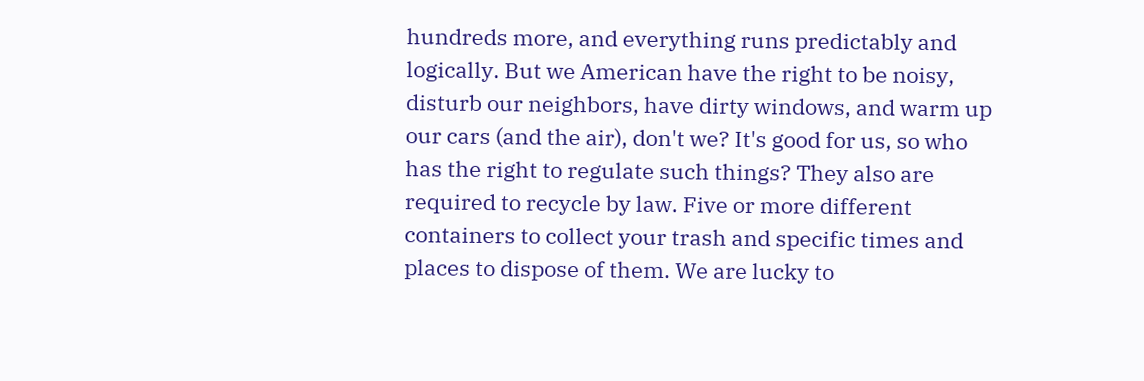hundreds more, and everything runs predictably and logically. But we American have the right to be noisy, disturb our neighbors, have dirty windows, and warm up our cars (and the air), don't we? It's good for us, so who has the right to regulate such things? They also are required to recycle by law. Five or more different containers to collect your trash and specific times and places to dispose of them. We are lucky to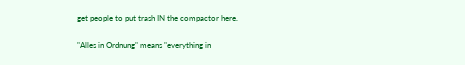get people to put trash IN the compactor here.

"Alles in Ordnung" means "everything in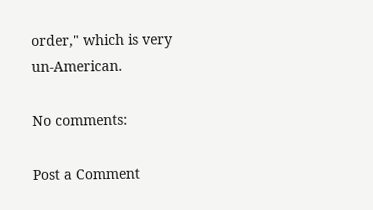order," which is very un-American.

No comments:

Post a Comment